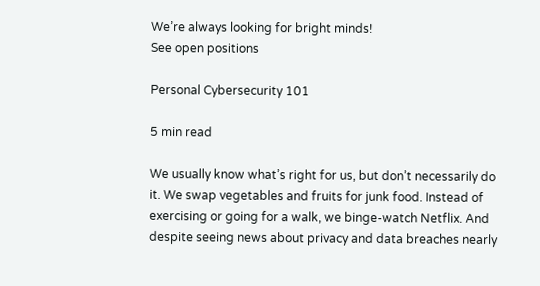We’re always looking for bright minds!
See open positions

Personal Cybersecurity 101

5 min read

We usually know what’s right for us, but don’t necessarily do it. We swap vegetables and fruits for junk food. Instead of exercising or going for a walk, we binge-watch Netflix. And despite seeing news about privacy and data breaches nearly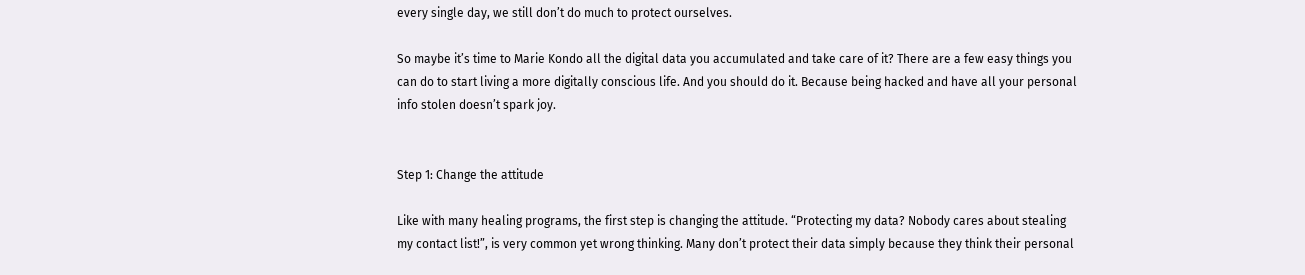every single day, we still don’t do much to protect ourselves.

So maybe it’s time to Marie Kondo all the digital data you accumulated and take care of it? There are a few easy things you can do to start living a more digitally conscious life. And you should do it. Because being hacked and have all your personal info stolen doesn’t spark joy.


Step 1: Change the attitude

Like with many healing programs, the first step is changing the attitude. “Protecting my data? Nobody cares about stealing my contact list!”, is very common yet wrong thinking. Many don’t protect their data simply because they think their personal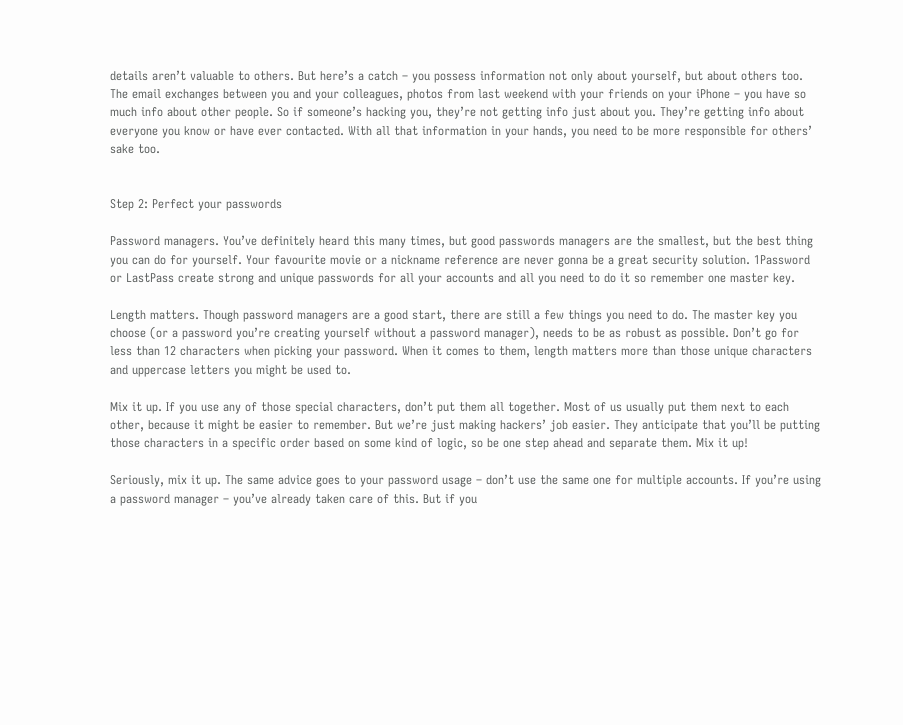details aren’t valuable to others. But here’s a catch – you possess information not only about yourself, but about others too. The email exchanges between you and your colleagues, photos from last weekend with your friends on your iPhone – you have so much info about other people. So if someone’s hacking you, they’re not getting info just about you. They’re getting info about everyone you know or have ever contacted. With all that information in your hands, you need to be more responsible for others’ sake too.


Step 2: Perfect your passwords

Password managers. You’ve definitely heard this many times, but good passwords managers are the smallest, but the best thing you can do for yourself. Your favourite movie or a nickname reference are never gonna be a great security solution. 1Password or LastPass create strong and unique passwords for all your accounts and all you need to do it so remember one master key.

Length matters. Though password managers are a good start, there are still a few things you need to do. The master key you choose (or a password you’re creating yourself without a password manager), needs to be as robust as possible. Don’t go for less than 12 characters when picking your password. When it comes to them, length matters more than those unique characters and uppercase letters you might be used to.

Mix it up. If you use any of those special characters, don’t put them all together. Most of us usually put them next to each other, because it might be easier to remember. But we’re just making hackers’ job easier. They anticipate that you’ll be putting those characters in a specific order based on some kind of logic, so be one step ahead and separate them. Mix it up!

Seriously, mix it up. The same advice goes to your password usage – don’t use the same one for multiple accounts. If you’re using a password manager – you’ve already taken care of this. But if you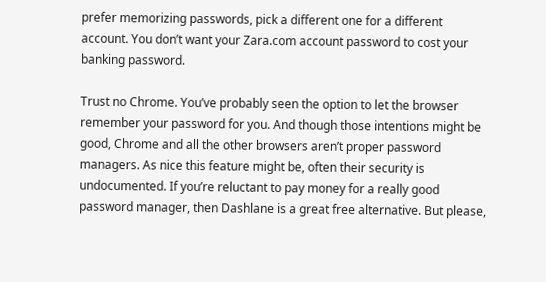prefer memorizing passwords, pick a different one for a different account. You don’t want your Zara.com account password to cost your banking password.

Trust no Chrome. You’ve probably seen the option to let the browser remember your password for you. And though those intentions might be good, Chrome and all the other browsers aren’t proper password managers. As nice this feature might be, often their security is undocumented. If you’re reluctant to pay money for a really good password manager, then Dashlane is a great free alternative. But please,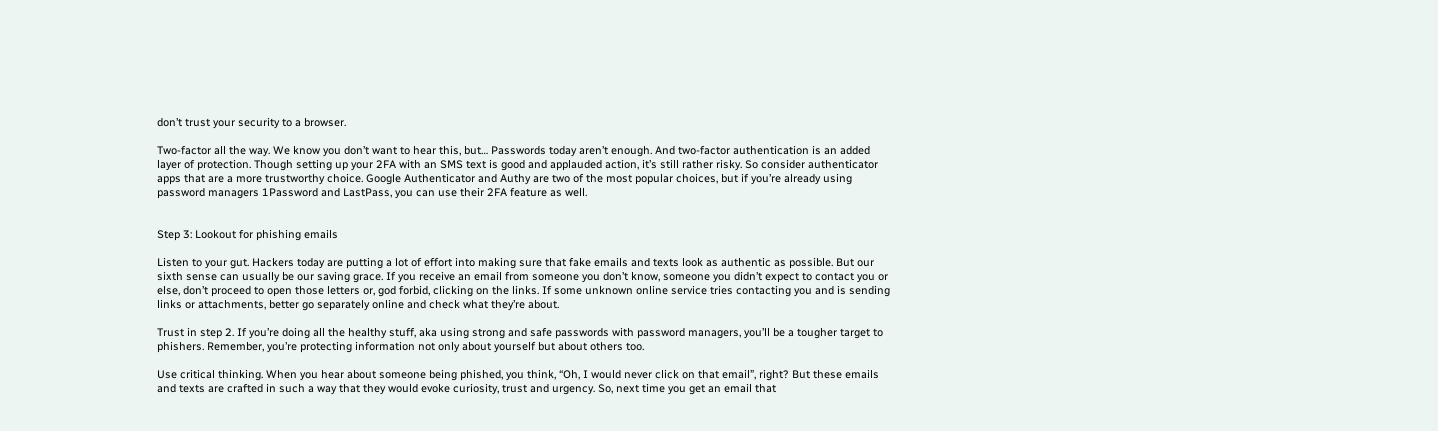don’t trust your security to a browser.

Two-factor all the way. We know you don’t want to hear this, but… Passwords today aren’t enough. And two-factor authentication is an added layer of protection. Though setting up your 2FA with an SMS text is good and applauded action, it’s still rather risky. So consider authenticator apps that are a more trustworthy choice. Google Authenticator and Authy are two of the most popular choices, but if you’re already using password managers 1Password and LastPass, you can use their 2FA feature as well.


Step 3: Lookout for phishing emails

Listen to your gut. Hackers today are putting a lot of effort into making sure that fake emails and texts look as authentic as possible. But our sixth sense can usually be our saving grace. If you receive an email from someone you don’t know, someone you didn’t expect to contact you or else, don’t proceed to open those letters or, god forbid, clicking on the links. If some unknown online service tries contacting you and is sending links or attachments, better go separately online and check what they’re about.

Trust in step 2. If you’re doing all the healthy stuff, aka using strong and safe passwords with password managers, you’ll be a tougher target to phishers. Remember, you’re protecting information not only about yourself but about others too.

Use critical thinking. When you hear about someone being phished, you think, “Oh, I would never click on that email”, right? But these emails and texts are crafted in such a way that they would evoke curiosity, trust and urgency. So, next time you get an email that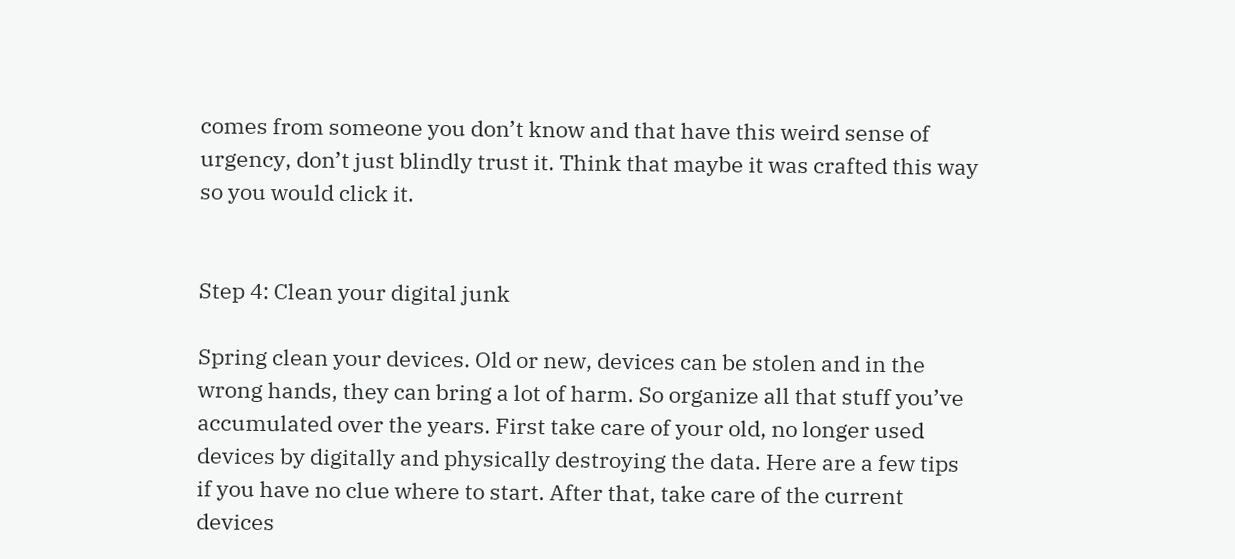comes from someone you don’t know and that have this weird sense of urgency, don’t just blindly trust it. Think that maybe it was crafted this way so you would click it.


Step 4: Clean your digital junk

Spring clean your devices. Old or new, devices can be stolen and in the wrong hands, they can bring a lot of harm. So organize all that stuff you’ve accumulated over the years. First take care of your old, no longer used devices by digitally and physically destroying the data. Here are a few tips if you have no clue where to start. After that, take care of the current devices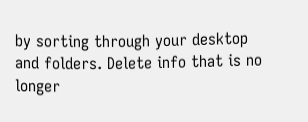by sorting through your desktop and folders. Delete info that is no longer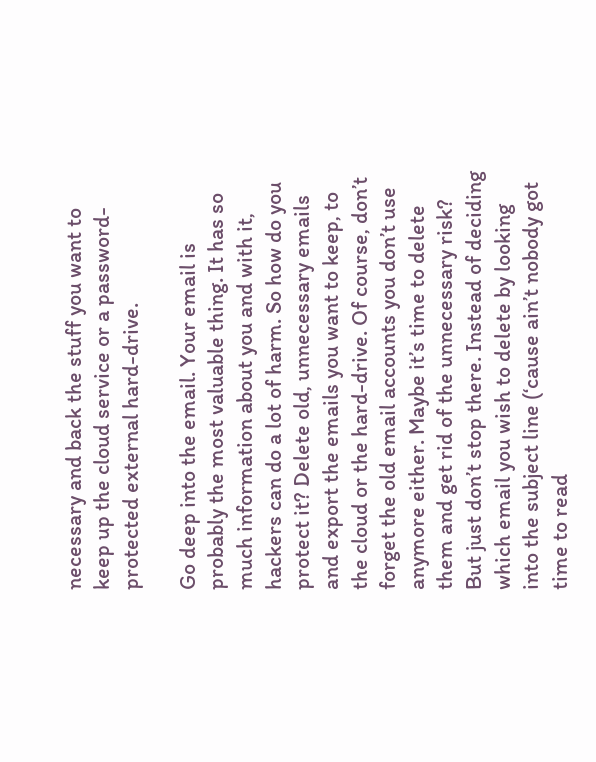necessary and back the stuff you want to keep up the cloud service or a password-protected external hard-drive.

Go deep into the email. Your email is probably the most valuable thing. It has so much information about you and with it, hackers can do a lot of harm. So how do you protect it? Delete old, unnecessary emails and export the emails you want to keep, to the cloud or the hard-drive. Of course, don’t forget the old email accounts you don’t use anymore either. Maybe it’s time to delete them and get rid of the unnecessary risk? But just don’t stop there. Instead of deciding which email you wish to delete by looking into the subject line (‘cause ain’t nobody got time to read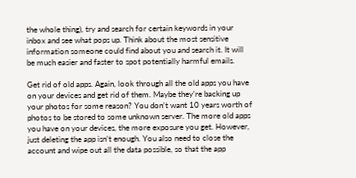the whole thing), try and search for certain keywords in your inbox and see what pops up. Think about the most sensitive information someone could find about you and search it. It will be much easier and faster to spot potentially harmful emails.

Get rid of old apps. Again, look through all the old apps you have on your devices and get rid of them. Maybe they’re backing up your photos for some reason? You don’t want 10 years worth of photos to be stored to some unknown server. The more old apps you have on your devices, the more exposure you get. However, just deleting the app isn’t enough. You also need to close the account and wipe out all the data possible, so that the app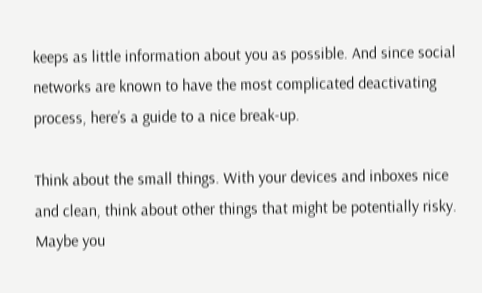keeps as little information about you as possible. And since social networks are known to have the most complicated deactivating process, here’s a guide to a nice break-up.

Think about the small things. With your devices and inboxes nice and clean, think about other things that might be potentially risky. Maybe you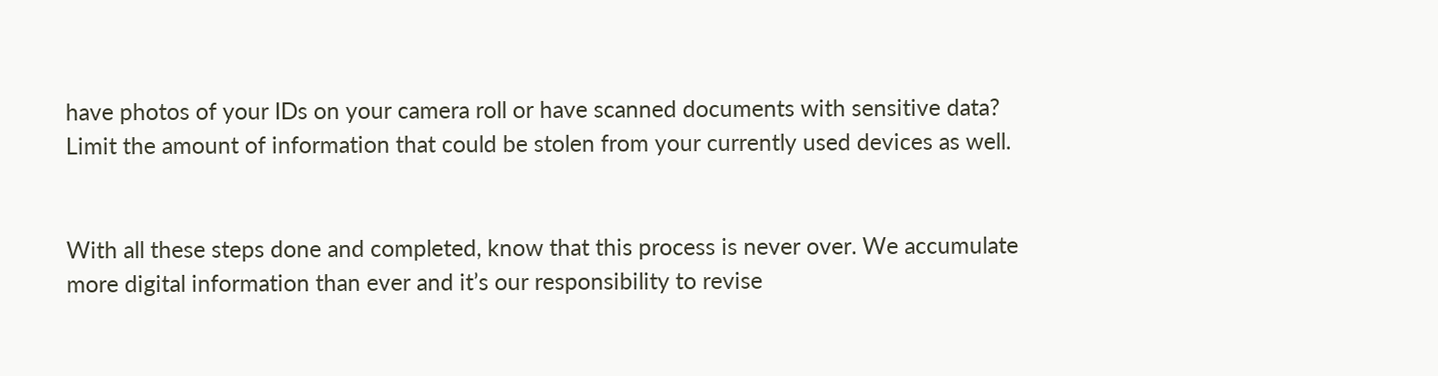have photos of your IDs on your camera roll or have scanned documents with sensitive data? Limit the amount of information that could be stolen from your currently used devices as well.


With all these steps done and completed, know that this process is never over. We accumulate more digital information than ever and it’s our responsibility to revise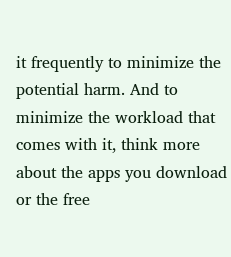it frequently to minimize the potential harm. And to minimize the workload that comes with it, think more about the apps you download or the free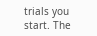trials you start. The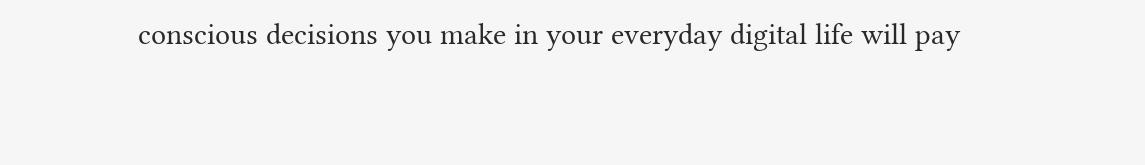conscious decisions you make in your everyday digital life will pay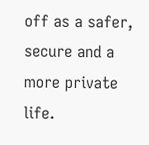off as a safer, secure and a more private life.